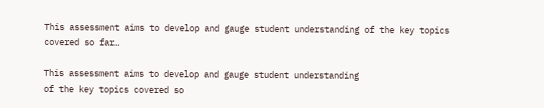This assessment aims to develop and gauge student understanding of the key topics covered so far…

This assessment aims to develop and gauge student understanding
of the key topics covered so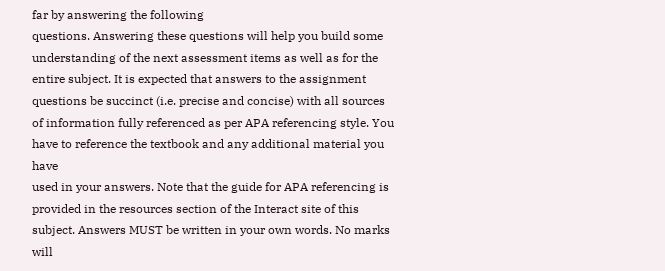far by answering the following
questions. Answering these questions will help you build some
understanding of the next assessment items as well as for the
entire subject. It is expected that answers to the assignment
questions be succinct (i.e. precise and concise) with all sources
of information fully referenced as per APA referencing style. You
have to reference the textbook and any additional material you have
used in your answers. Note that the guide for APA referencing is
provided in the resources section of the Interact site of this
subject. Answers MUST be written in your own words. No marks will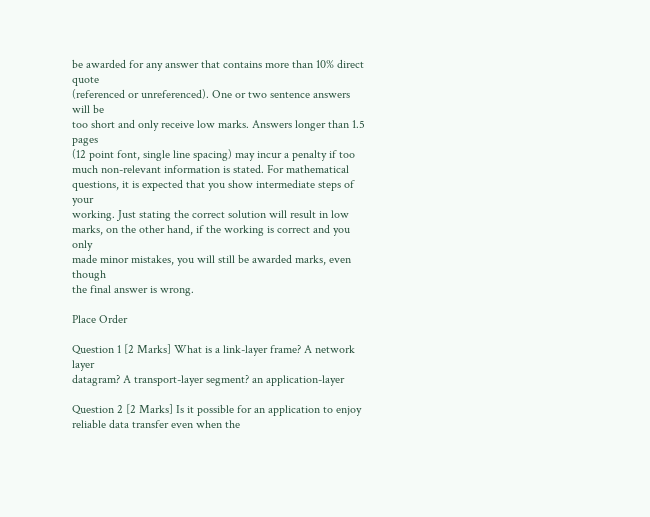be awarded for any answer that contains more than 10% direct quote
(referenced or unreferenced). One or two sentence answers will be
too short and only receive low marks. Answers longer than 1.5 pages
(12 point font, single line spacing) may incur a penalty if too
much non-relevant information is stated. For mathematical
questions, it is expected that you show intermediate steps of your
working. Just stating the correct solution will result in low
marks, on the other hand, if the working is correct and you only
made minor mistakes, you will still be awarded marks, even though
the final answer is wrong.

Place Order

Question 1 [2 Marks] What is a link-layer frame? A network layer
datagram? A transport-layer segment? an application-layer

Question 2 [2 Marks] Is it possible for an application to enjoy
reliable data transfer even when the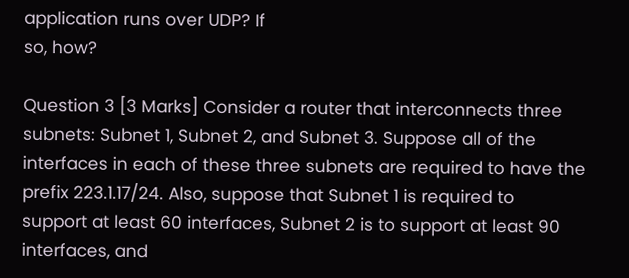application runs over UDP? If
so, how?

Question 3 [3 Marks] Consider a router that interconnects three
subnets: Subnet 1, Subnet 2, and Subnet 3. Suppose all of the
interfaces in each of these three subnets are required to have the
prefix 223.1.17/24. Also, suppose that Subnet 1 is required to
support at least 60 interfaces, Subnet 2 is to support at least 90
interfaces, and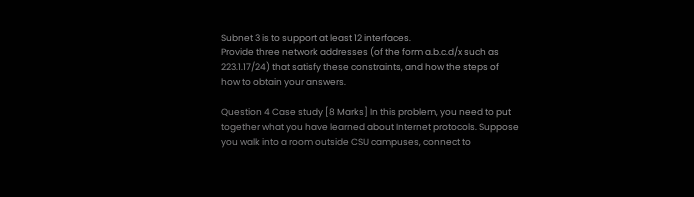Subnet 3 is to support at least 12 interfaces.
Provide three network addresses (of the form a.b.c.d/x such as
223.1.17/24) that satisfy these constraints, and how the steps of
how to obtain your answers.

Question 4 Case study [8 Marks] In this problem, you need to put
together what you have learned about Internet protocols. Suppose
you walk into a room outside CSU campuses, connect to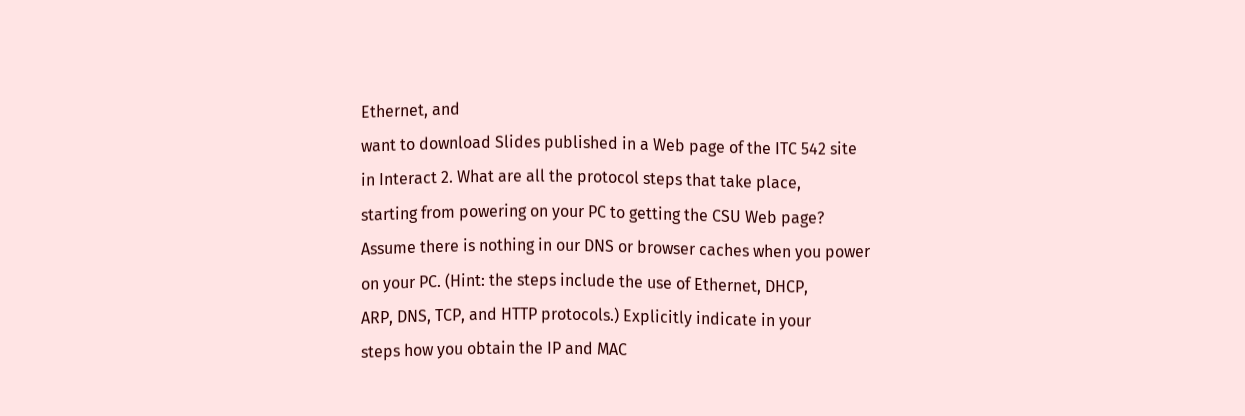Ethernet, and
want to download Slides published in a Web page of the ITC 542 site
in Interact 2. What are all the protocol steps that take place,
starting from powering on your PC to getting the CSU Web page?
Assume there is nothing in our DNS or browser caches when you power
on your PC. (Hint: the steps include the use of Ethernet, DHCP,
ARP, DNS, TCP, and HTTP protocols.) Explicitly indicate in your
steps how you obtain the IP and MAC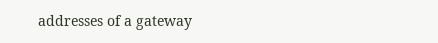addresses of a gateway